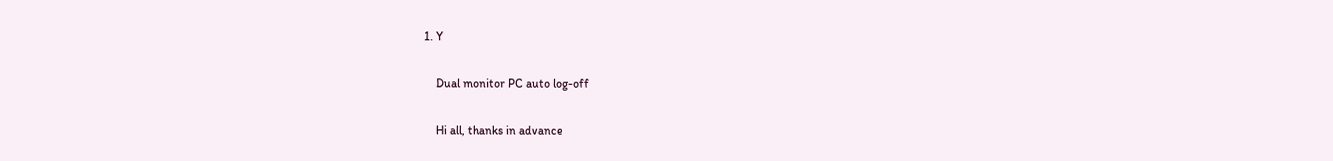1. Y

    Dual monitor PC auto log-off

    Hi all, thanks in advance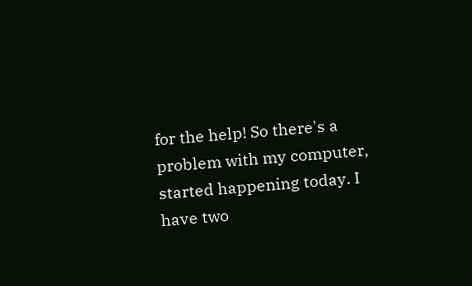for the help! So there's a problem with my computer, started happening today. I have two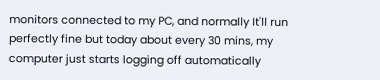monitors connected to my PC, and normally It'll run perfectly fine but today about every 30 mins, my computer just starts logging off automatically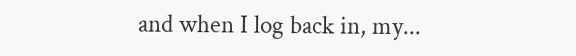and when I log back in, my...